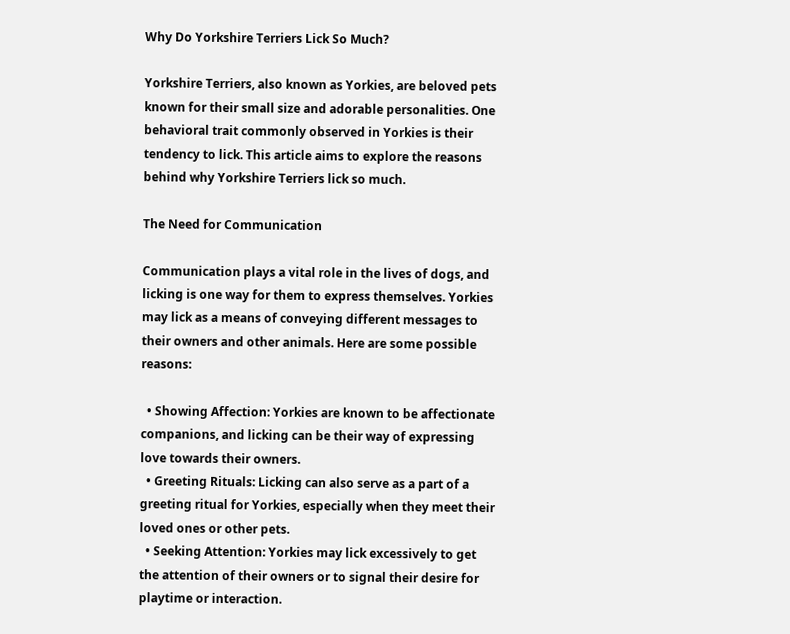Why Do Yorkshire Terriers Lick So Much?

Yorkshire Terriers, also known as Yorkies, are beloved pets known for their small size and adorable personalities. One behavioral trait commonly observed in Yorkies is their tendency to lick. This article aims to explore the reasons behind why Yorkshire Terriers lick so much.

The Need for Communication

Communication plays a vital role in the lives of dogs, and licking is one way for them to express themselves. Yorkies may lick as a means of conveying different messages to their owners and other animals. Here are some possible reasons:

  • Showing Affection: Yorkies are known to be affectionate companions, and licking can be their way of expressing love towards their owners.
  • Greeting Rituals: Licking can also serve as a part of a greeting ritual for Yorkies, especially when they meet their loved ones or other pets.
  • Seeking Attention: Yorkies may lick excessively to get the attention of their owners or to signal their desire for playtime or interaction.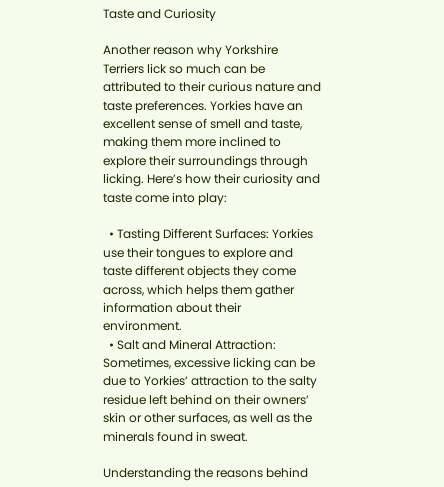Taste and Curiosity

Another reason why Yorkshire Terriers lick so much can be attributed to their curious nature and taste preferences. Yorkies have an excellent sense of smell and taste, making them more inclined to explore their surroundings through licking. Here’s how their curiosity and taste come into play:

  • Tasting Different Surfaces: Yorkies use their tongues to explore and taste different objects they come across, which helps them gather information about their environment.
  • Salt and Mineral Attraction: Sometimes, excessive licking can be due to Yorkies’ attraction to the salty residue left behind on their owners’ skin or other surfaces, as well as the minerals found in sweat.

Understanding the reasons behind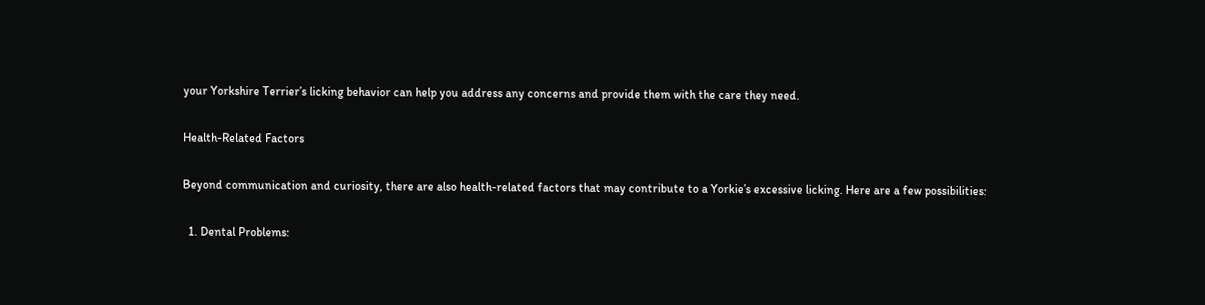your Yorkshire Terrier’s licking behavior can help you address any concerns and provide them with the care they need.

Health-Related Factors

Beyond communication and curiosity, there are also health-related factors that may contribute to a Yorkie’s excessive licking. Here are a few possibilities:

  1. Dental Problems: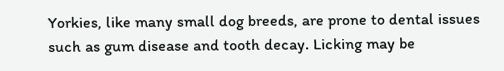Yorkies, like many small dog breeds, are prone to dental issues such as gum disease and tooth decay. Licking may be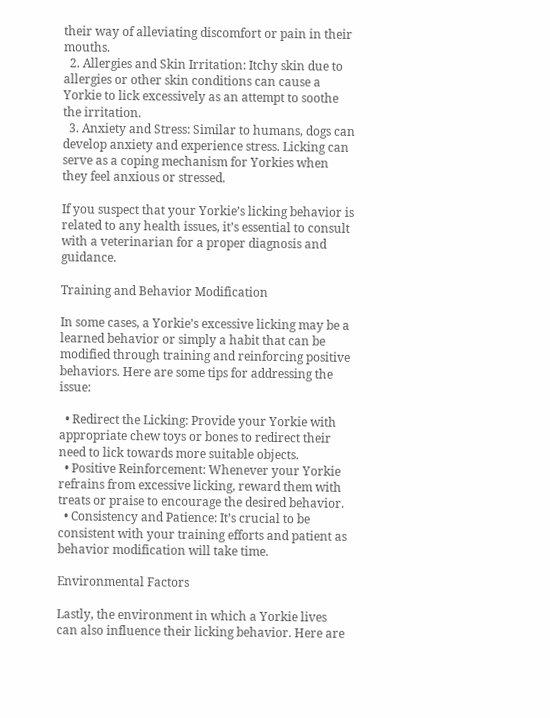their way of alleviating discomfort or pain in their mouths.
  2. Allergies and Skin Irritation: Itchy skin due to allergies or other skin conditions can cause a Yorkie to lick excessively as an attempt to soothe the irritation.
  3. Anxiety and Stress: Similar to humans, dogs can develop anxiety and experience stress. Licking can serve as a coping mechanism for Yorkies when they feel anxious or stressed.

If you suspect that your Yorkie’s licking behavior is related to any health issues, it’s essential to consult with a veterinarian for a proper diagnosis and guidance.

Training and Behavior Modification

In some cases, a Yorkie’s excessive licking may be a learned behavior or simply a habit that can be modified through training and reinforcing positive behaviors. Here are some tips for addressing the issue:

  • Redirect the Licking: Provide your Yorkie with appropriate chew toys or bones to redirect their need to lick towards more suitable objects.
  • Positive Reinforcement: Whenever your Yorkie refrains from excessive licking, reward them with treats or praise to encourage the desired behavior.
  • Consistency and Patience: It’s crucial to be consistent with your training efforts and patient as behavior modification will take time.

Environmental Factors

Lastly, the environment in which a Yorkie lives can also influence their licking behavior. Here are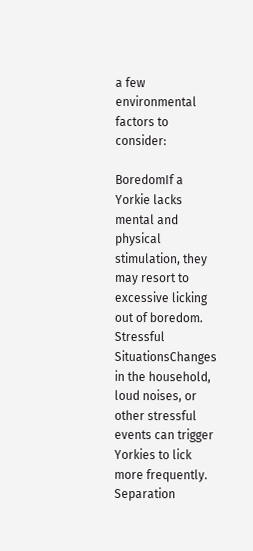a few environmental factors to consider:

BoredomIf a Yorkie lacks mental and physical stimulation, they may resort to excessive licking out of boredom.
Stressful SituationsChanges in the household, loud noises, or other stressful events can trigger Yorkies to lick more frequently.
Separation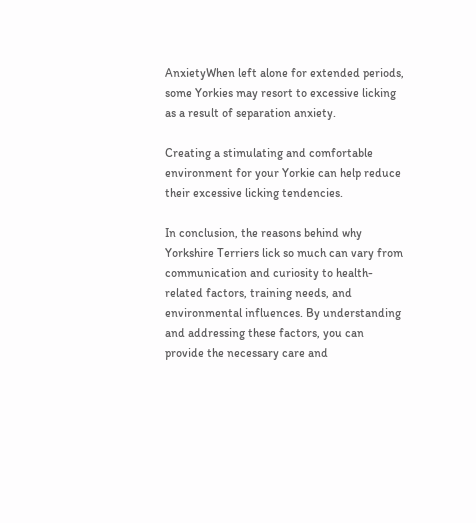AnxietyWhen left alone for extended periods, some Yorkies may resort to excessive licking as a result of separation anxiety.

Creating a stimulating and comfortable environment for your Yorkie can help reduce their excessive licking tendencies.

In conclusion, the reasons behind why Yorkshire Terriers lick so much can vary from communication and curiosity to health-related factors, training needs, and environmental influences. By understanding and addressing these factors, you can provide the necessary care and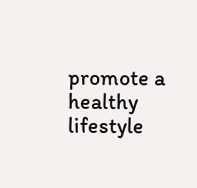promote a healthy lifestyle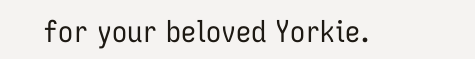for your beloved Yorkie.